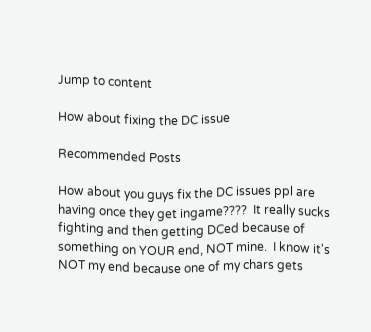Jump to content

How about fixing the DC issue

Recommended Posts

How about you guys fix the DC issues ppl are having once they get ingame????  It really sucks fighting and then getting DCed because of something on YOUR end, NOT mine.  I know it's NOT my end because one of my chars gets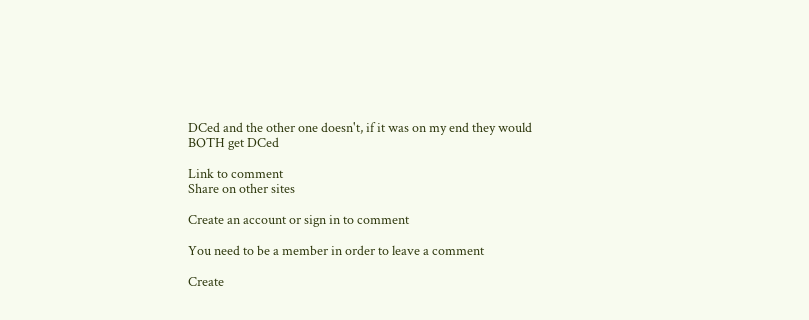DCed and the other one doesn't, if it was on my end they would BOTH get DCed

Link to comment
Share on other sites

Create an account or sign in to comment

You need to be a member in order to leave a comment

Create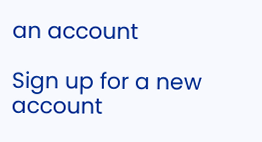an account

Sign up for a new account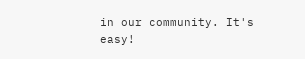in our community. It's easy!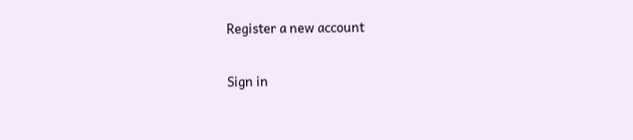Register a new account

Sign in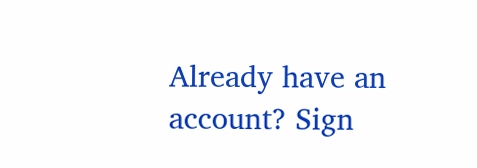Already have an account? Sign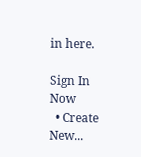in here.

Sign In Now
  • Create New...